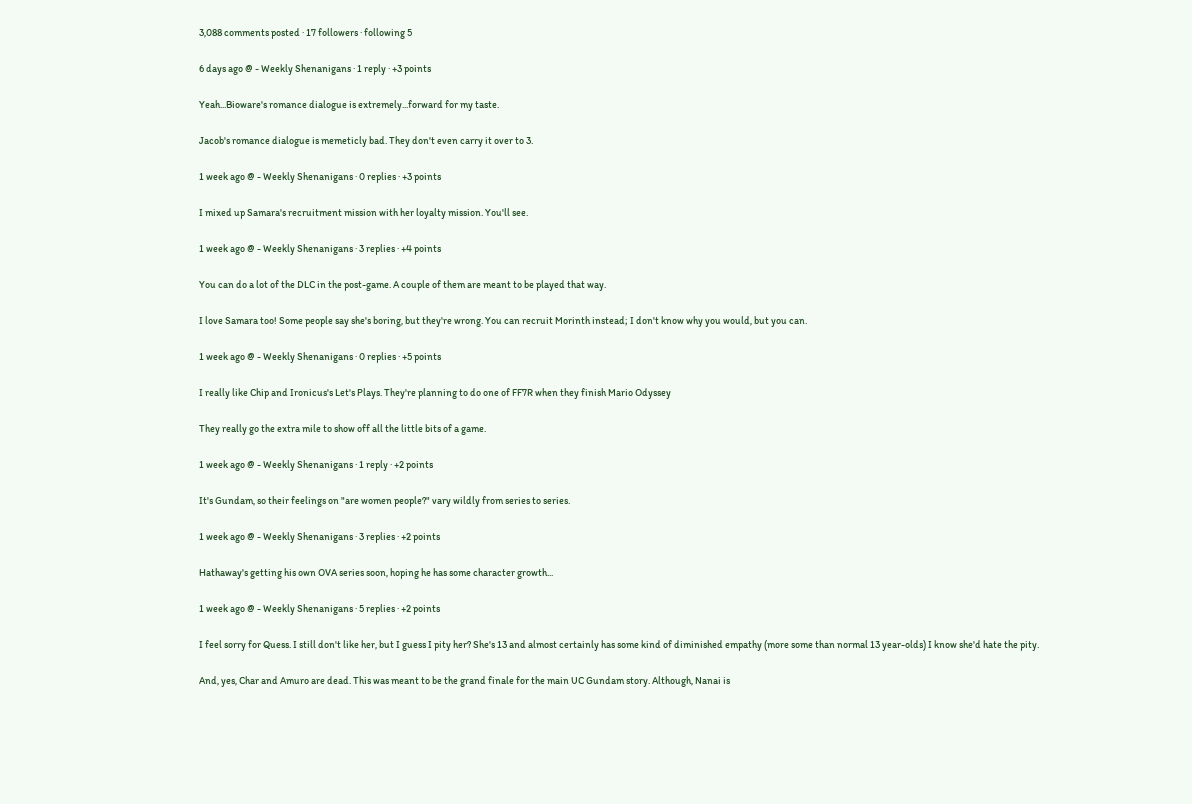3,088 comments posted · 17 followers · following 5

6 days ago @ - Weekly Shenanigans · 1 reply · +3 points

Yeah...Bioware's romance dialogue is extremely...forward for my taste.

Jacob's romance dialogue is memeticly bad. They don't even carry it over to 3.

1 week ago @ - Weekly Shenanigans · 0 replies · +3 points

I mixed up Samara's recruitment mission with her loyalty mission. You'll see.

1 week ago @ - Weekly Shenanigans · 3 replies · +4 points

You can do a lot of the DLC in the post-game. A couple of them are meant to be played that way.

I love Samara too! Some people say she's boring, but they're wrong. You can recruit Morinth instead; I don't know why you would, but you can.

1 week ago @ - Weekly Shenanigans · 0 replies · +5 points

I really like Chip and Ironicus's Let's Plays. They're planning to do one of FF7R when they finish Mario Odyssey

They really go the extra mile to show off all the little bits of a game.

1 week ago @ - Weekly Shenanigans · 1 reply · +2 points

It's Gundam, so their feelings on "are women people?" vary wildly from series to series.

1 week ago @ - Weekly Shenanigans · 3 replies · +2 points

Hathaway's getting his own OVA series soon, hoping he has some character growth...

1 week ago @ - Weekly Shenanigans · 5 replies · +2 points

I feel sorry for Quess. I still don't like her, but I guess I pity her? She's 13 and almost certainly has some kind of diminished empathy (more some than normal 13 year-olds) I know she'd hate the pity.

And, yes, Char and Amuro are dead. This was meant to be the grand finale for the main UC Gundam story. Although, Nanai is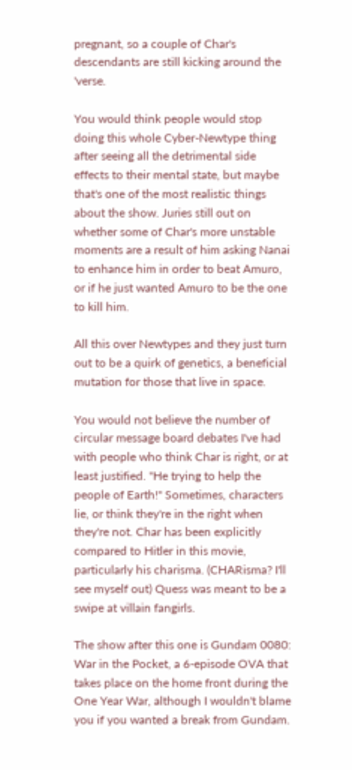pregnant, so a couple of Char's descendants are still kicking around the 'verse.

You would think people would stop doing this whole Cyber-Newtype thing after seeing all the detrimental side effects to their mental state, but maybe that's one of the most realistic things about the show. Juries still out on whether some of Char's more unstable moments are a result of him asking Nanai to enhance him in order to beat Amuro, or if he just wanted Amuro to be the one to kill him.

All this over Newtypes and they just turn out to be a quirk of genetics, a beneficial mutation for those that live in space.

You would not believe the number of circular message board debates I've had with people who think Char is right, or at least justified. "He trying to help the people of Earth!" Sometimes, characters lie, or think they're in the right when they're not. Char has been explicitly compared to Hitler in this movie, particularly his charisma. (CHARisma? I'll see myself out) Quess was meant to be a swipe at villain fangirls.

The show after this one is Gundam 0080: War in the Pocket, a 6-episode OVA that takes place on the home front during the One Year War, although I wouldn't blame you if you wanted a break from Gundam.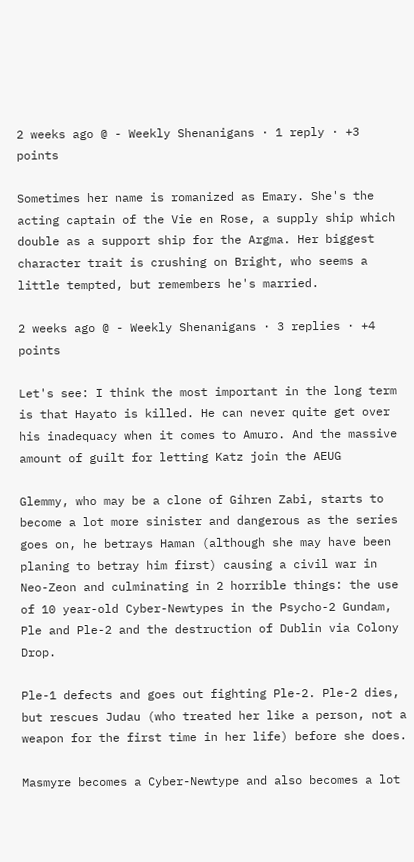2 weeks ago @ - Weekly Shenanigans · 1 reply · +3 points

Sometimes her name is romanized as Emary. She's the acting captain of the Vie en Rose, a supply ship which double as a support ship for the Argma. Her biggest character trait is crushing on Bright, who seems a little tempted, but remembers he's married.

2 weeks ago @ - Weekly Shenanigans · 3 replies · +4 points

Let's see: I think the most important in the long term is that Hayato is killed. He can never quite get over his inadequacy when it comes to Amuro. And the massive amount of guilt for letting Katz join the AEUG

Glemmy, who may be a clone of Gihren Zabi, starts to become a lot more sinister and dangerous as the series goes on, he betrays Haman (although she may have been planing to betray him first) causing a civil war in Neo-Zeon and culminating in 2 horrible things: the use of 10 year-old Cyber-Newtypes in the Psycho-2 Gundam, Ple and Ple-2 and the destruction of Dublin via Colony Drop.

Ple-1 defects and goes out fighting Ple-2. Ple-2 dies, but rescues Judau (who treated her like a person, not a weapon for the first time in her life) before she does.

Masmyre becomes a Cyber-Newtype and also becomes a lot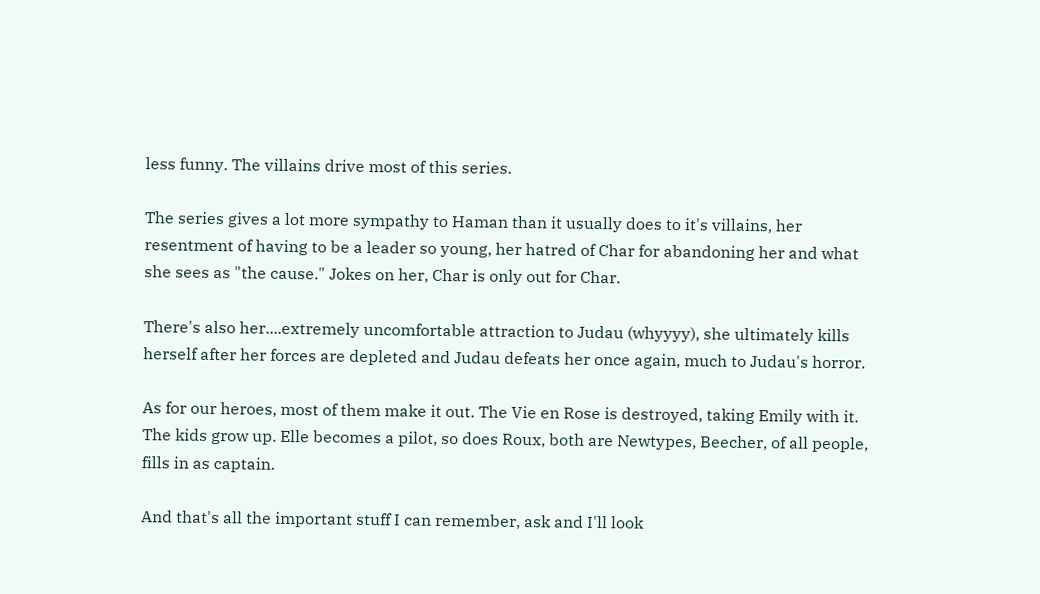less funny. The villains drive most of this series.

The series gives a lot more sympathy to Haman than it usually does to it's villains, her resentment of having to be a leader so young, her hatred of Char for abandoning her and what she sees as "the cause." Jokes on her, Char is only out for Char.

There's also her....extremely uncomfortable attraction to Judau (whyyyy), she ultimately kills herself after her forces are depleted and Judau defeats her once again, much to Judau's horror.

As for our heroes, most of them make it out. The Vie en Rose is destroyed, taking Emily with it. The kids grow up. Elle becomes a pilot, so does Roux, both are Newtypes, Beecher, of all people, fills in as captain.

And that's all the important stuff I can remember, ask and I'll look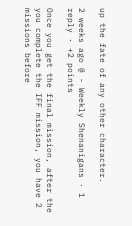up the fate of any other character.

2 weeks ago @ - Weekly Shenanigans · 1 reply · +2 points

Once you get the final mission, after the you complete the IFF mission, you have 2 missions before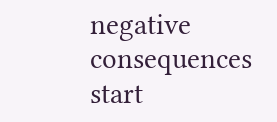negative consequences start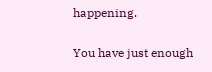happening.

You have just enough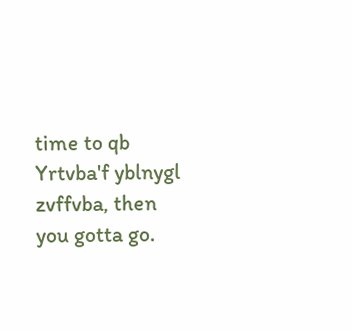time to qb Yrtvba'f yblnygl zvffvba, then you gotta go.